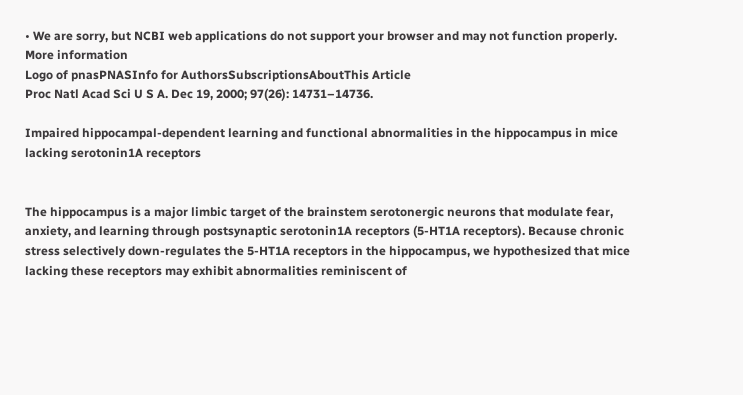• We are sorry, but NCBI web applications do not support your browser and may not function properly. More information
Logo of pnasPNASInfo for AuthorsSubscriptionsAboutThis Article
Proc Natl Acad Sci U S A. Dec 19, 2000; 97(26): 14731–14736.

Impaired hippocampal-dependent learning and functional abnormalities in the hippocampus in mice lacking serotonin1A receptors


The hippocampus is a major limbic target of the brainstem serotonergic neurons that modulate fear, anxiety, and learning through postsynaptic serotonin1A receptors (5-HT1A receptors). Because chronic stress selectively down-regulates the 5-HT1A receptors in the hippocampus, we hypothesized that mice lacking these receptors may exhibit abnormalities reminiscent of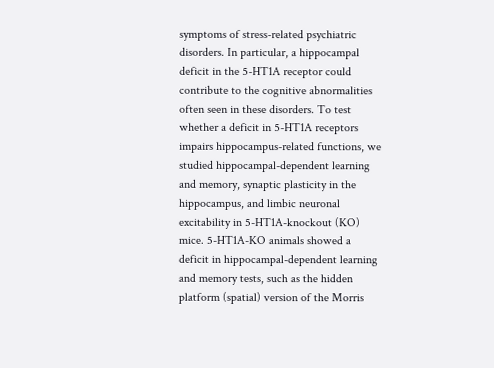symptoms of stress-related psychiatric disorders. In particular, a hippocampal deficit in the 5-HT1A receptor could contribute to the cognitive abnormalities often seen in these disorders. To test whether a deficit in 5-HT1A receptors impairs hippocampus-related functions, we studied hippocampal-dependent learning and memory, synaptic plasticity in the hippocampus, and limbic neuronal excitability in 5-HT1A-knockout (KO) mice. 5-HT1A-KO animals showed a deficit in hippocampal-dependent learning and memory tests, such as the hidden platform (spatial) version of the Morris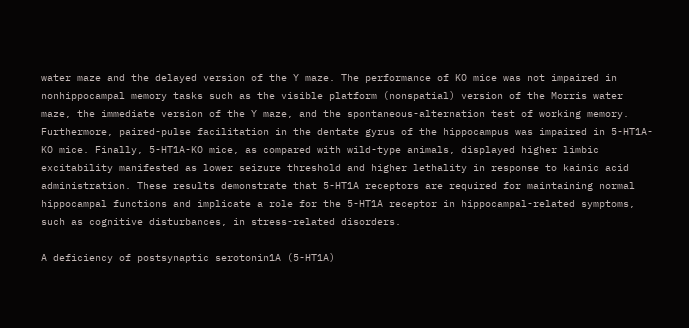water maze and the delayed version of the Y maze. The performance of KO mice was not impaired in nonhippocampal memory tasks such as the visible platform (nonspatial) version of the Morris water maze, the immediate version of the Y maze, and the spontaneous-alternation test of working memory. Furthermore, paired-pulse facilitation in the dentate gyrus of the hippocampus was impaired in 5-HT1A-KO mice. Finally, 5-HT1A-KO mice, as compared with wild-type animals, displayed higher limbic excitability manifested as lower seizure threshold and higher lethality in response to kainic acid administration. These results demonstrate that 5-HT1A receptors are required for maintaining normal hippocampal functions and implicate a role for the 5-HT1A receptor in hippocampal-related symptoms, such as cognitive disturbances, in stress-related disorders.

A deficiency of postsynaptic serotonin1A (5-HT1A)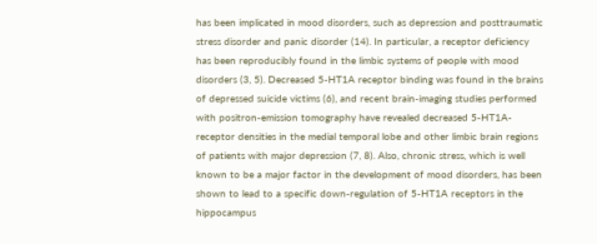has been implicated in mood disorders, such as depression and posttraumatic stress disorder and panic disorder (14). In particular, a receptor deficiency has been reproducibly found in the limbic systems of people with mood disorders (3, 5). Decreased 5-HT1A receptor binding was found in the brains of depressed suicide victims (6), and recent brain-imaging studies performed with positron-emission tomography have revealed decreased 5-HT1A-receptor densities in the medial temporal lobe and other limbic brain regions of patients with major depression (7, 8). Also, chronic stress, which is well known to be a major factor in the development of mood disorders, has been shown to lead to a specific down-regulation of 5-HT1A receptors in the hippocampus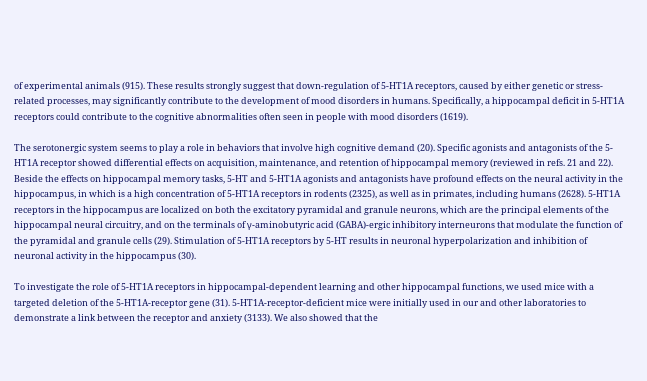of experimental animals (915). These results strongly suggest that down-regulation of 5-HT1A receptors, caused by either genetic or stress-related processes, may significantly contribute to the development of mood disorders in humans. Specifically, a hippocampal deficit in 5-HT1A receptors could contribute to the cognitive abnormalities often seen in people with mood disorders (1619).

The serotonergic system seems to play a role in behaviors that involve high cognitive demand (20). Specific agonists and antagonists of the 5-HT1A receptor showed differential effects on acquisition, maintenance, and retention of hippocampal memory (reviewed in refs. 21 and 22). Beside the effects on hippocampal memory tasks, 5-HT and 5-HT1A agonists and antagonists have profound effects on the neural activity in the hippocampus, in which is a high concentration of 5-HT1A receptors in rodents (2325), as well as in primates, including humans (2628). 5-HT1A receptors in the hippocampus are localized on both the excitatory pyramidal and granule neurons, which are the principal elements of the hippocampal neural circuitry, and on the terminals of γ-aminobutyric acid (GABA)-ergic inhibitory interneurons that modulate the function of the pyramidal and granule cells (29). Stimulation of 5-HT1A receptors by 5-HT results in neuronal hyperpolarization and inhibition of neuronal activity in the hippocampus (30).

To investigate the role of 5-HT1A receptors in hippocampal-dependent learning and other hippocampal functions, we used mice with a targeted deletion of the 5-HT1A-receptor gene (31). 5-HT1A-receptor-deficient mice were initially used in our and other laboratories to demonstrate a link between the receptor and anxiety (3133). We also showed that the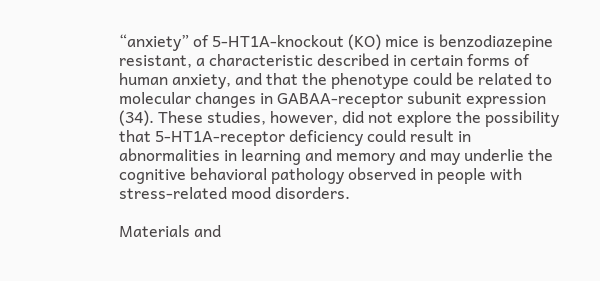“anxiety” of 5-HT1A-knockout (KO) mice is benzodiazepine resistant, a characteristic described in certain forms of human anxiety, and that the phenotype could be related to molecular changes in GABAA-receptor subunit expression (34). These studies, however, did not explore the possibility that 5-HT1A-receptor deficiency could result in abnormalities in learning and memory and may underlie the cognitive behavioral pathology observed in people with stress-related mood disorders.

Materials and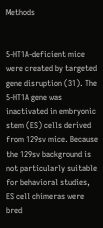Methods


5-HT1A-deficient mice were created by targeted gene disruption (31). The 5-HT1A gene was inactivated in embryonic stem (ES) cells derived from 129sv mice. Because the 129sv background is not particularly suitable for behavioral studies, ES cell chimeras were bred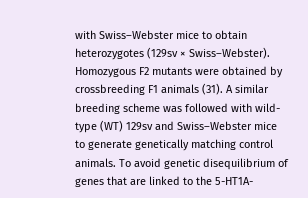with Swiss–Webster mice to obtain heterozygotes (129sv × Swiss–Webster). Homozygous F2 mutants were obtained by crossbreeding F1 animals (31). A similar breeding scheme was followed with wild-type (WT) 129sv and Swiss–Webster mice to generate genetically matching control animals. To avoid genetic disequilibrium of genes that are linked to the 5-HT1A-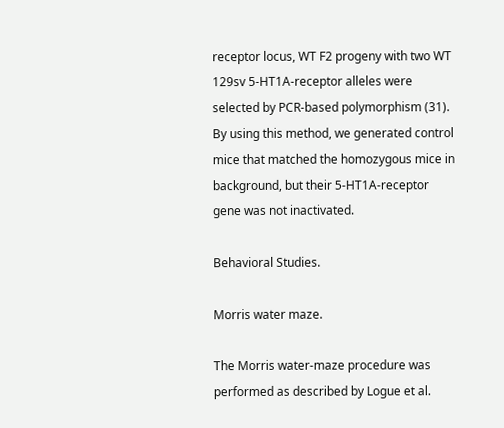receptor locus, WT F2 progeny with two WT 129sv 5-HT1A-receptor alleles were selected by PCR-based polymorphism (31). By using this method, we generated control mice that matched the homozygous mice in background, but their 5-HT1A-receptor gene was not inactivated.

Behavioral Studies.

Morris water maze.

The Morris water-maze procedure was performed as described by Logue et al.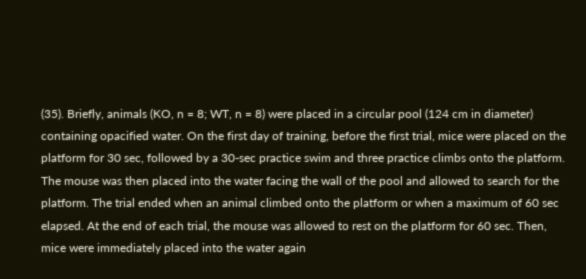(35). Briefly, animals (KO, n = 8; WT, n = 8) were placed in a circular pool (124 cm in diameter) containing opacified water. On the first day of training, before the first trial, mice were placed on the platform for 30 sec, followed by a 30-sec practice swim and three practice climbs onto the platform. The mouse was then placed into the water facing the wall of the pool and allowed to search for the platform. The trial ended when an animal climbed onto the platform or when a maximum of 60 sec elapsed. At the end of each trial, the mouse was allowed to rest on the platform for 60 sec. Then, mice were immediately placed into the water again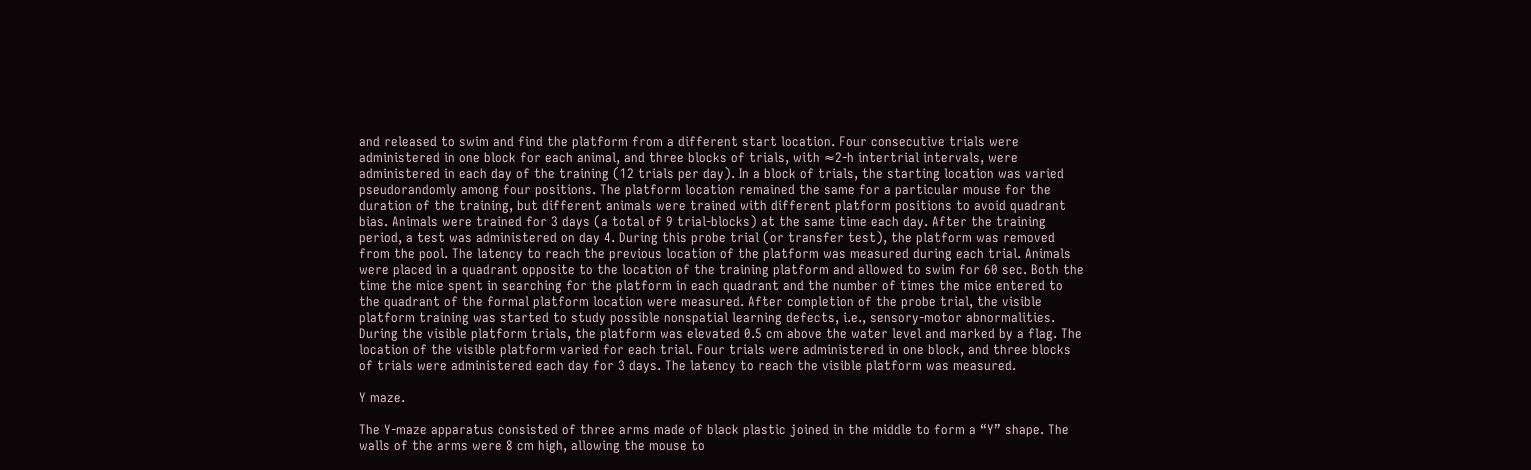and released to swim and find the platform from a different start location. Four consecutive trials were administered in one block for each animal, and three blocks of trials, with ≈2-h intertrial intervals, were administered in each day of the training (12 trials per day). In a block of trials, the starting location was varied pseudorandomly among four positions. The platform location remained the same for a particular mouse for the duration of the training, but different animals were trained with different platform positions to avoid quadrant bias. Animals were trained for 3 days (a total of 9 trial-blocks) at the same time each day. After the training period, a test was administered on day 4. During this probe trial (or transfer test), the platform was removed from the pool. The latency to reach the previous location of the platform was measured during each trial. Animals were placed in a quadrant opposite to the location of the training platform and allowed to swim for 60 sec. Both the time the mice spent in searching for the platform in each quadrant and the number of times the mice entered to the quadrant of the formal platform location were measured. After completion of the probe trial, the visible platform training was started to study possible nonspatial learning defects, i.e., sensory-motor abnormalities. During the visible platform trials, the platform was elevated 0.5 cm above the water level and marked by a flag. The location of the visible platform varied for each trial. Four trials were administered in one block, and three blocks of trials were administered each day for 3 days. The latency to reach the visible platform was measured.

Y maze.

The Y-maze apparatus consisted of three arms made of black plastic joined in the middle to form a “Y” shape. The walls of the arms were 8 cm high, allowing the mouse to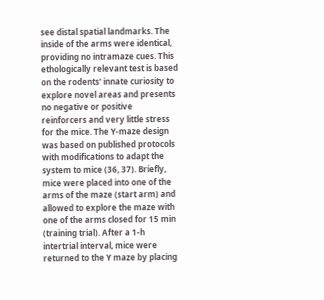see distal spatial landmarks. The inside of the arms were identical, providing no intramaze cues. This ethologically relevant test is based on the rodents' innate curiosity to explore novel areas and presents no negative or positive reinforcers and very little stress for the mice. The Y-maze design was based on published protocols with modifications to adapt the system to mice (36, 37). Briefly, mice were placed into one of the arms of the maze (start arm) and allowed to explore the maze with one of the arms closed for 15 min (training trial). After a 1-h intertrial interval, mice were returned to the Y maze by placing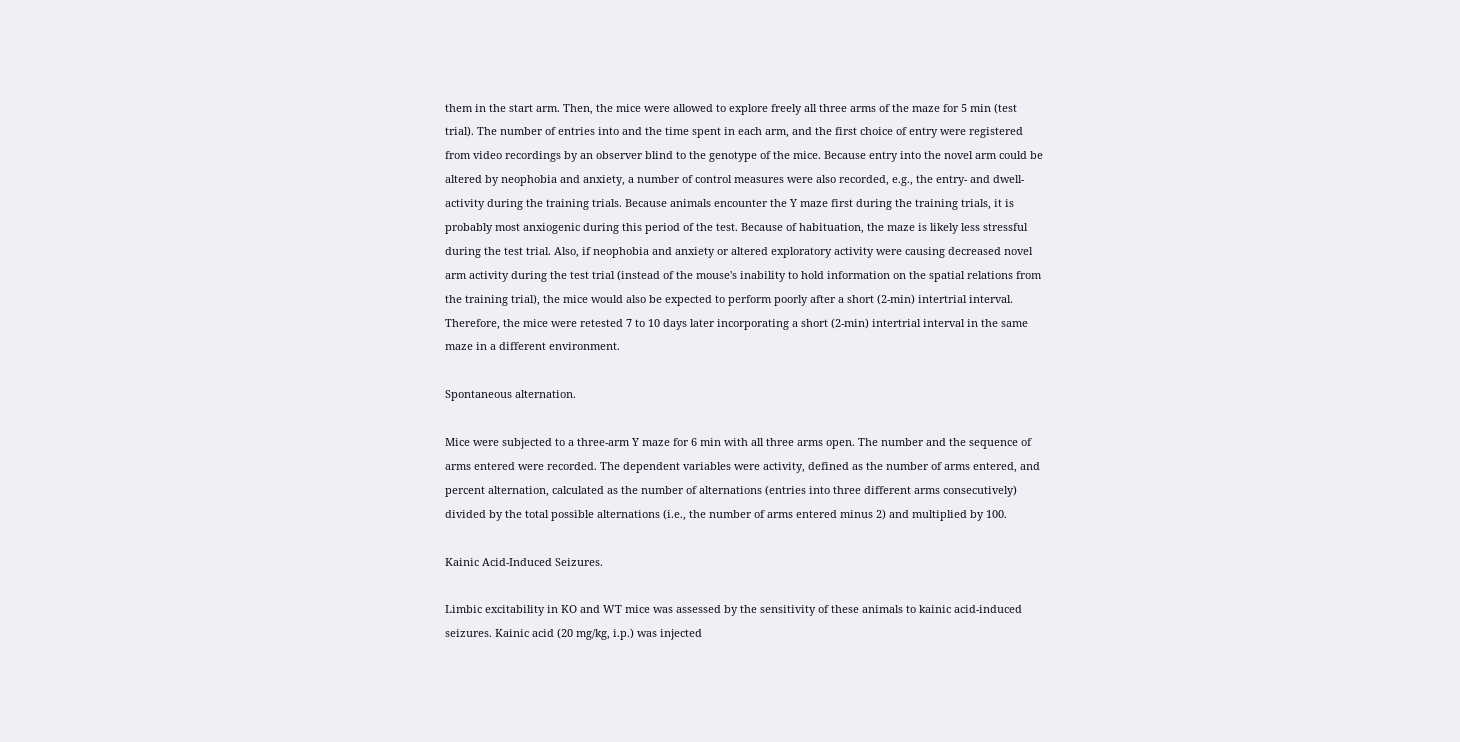them in the start arm. Then, the mice were allowed to explore freely all three arms of the maze for 5 min (test trial). The number of entries into and the time spent in each arm, and the first choice of entry were registered from video recordings by an observer blind to the genotype of the mice. Because entry into the novel arm could be altered by neophobia and anxiety, a number of control measures were also recorded, e.g., the entry- and dwell-activity during the training trials. Because animals encounter the Y maze first during the training trials, it is probably most anxiogenic during this period of the test. Because of habituation, the maze is likely less stressful during the test trial. Also, if neophobia and anxiety or altered exploratory activity were causing decreased novel arm activity during the test trial (instead of the mouse's inability to hold information on the spatial relations from the training trial), the mice would also be expected to perform poorly after a short (2-min) intertrial interval. Therefore, the mice were retested 7 to 10 days later incorporating a short (2-min) intertrial interval in the same maze in a different environment.

Spontaneous alternation.

Mice were subjected to a three-arm Y maze for 6 min with all three arms open. The number and the sequence of arms entered were recorded. The dependent variables were activity, defined as the number of arms entered, and percent alternation, calculated as the number of alternations (entries into three different arms consecutively) divided by the total possible alternations (i.e., the number of arms entered minus 2) and multiplied by 100.

Kainic Acid-Induced Seizures.

Limbic excitability in KO and WT mice was assessed by the sensitivity of these animals to kainic acid-induced seizures. Kainic acid (20 mg/kg, i.p.) was injected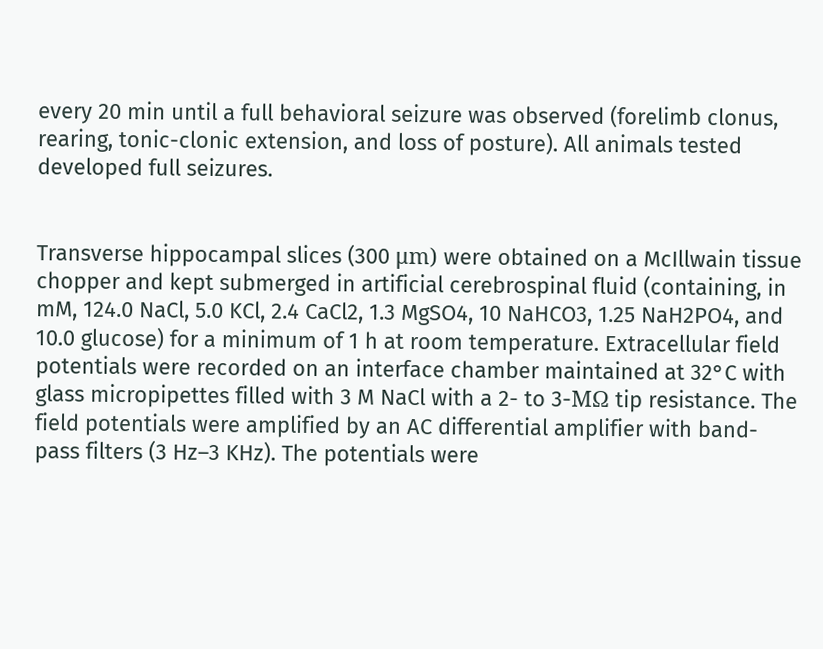every 20 min until a full behavioral seizure was observed (forelimb clonus, rearing, tonic-clonic extension, and loss of posture). All animals tested developed full seizures.


Transverse hippocampal slices (300 μm) were obtained on a McIllwain tissue chopper and kept submerged in artificial cerebrospinal fluid (containing, in mM, 124.0 NaCl, 5.0 KCl, 2.4 CaCl2, 1.3 MgSO4, 10 NaHCO3, 1.25 NaH2PO4, and 10.0 glucose) for a minimum of 1 h at room temperature. Extracellular field potentials were recorded on an interface chamber maintained at 32°C with glass micropipettes filled with 3 M NaCl with a 2- to 3-MΩ tip resistance. The field potentials were amplified by an AC differential amplifier with band-pass filters (3 Hz–3 KHz). The potentials were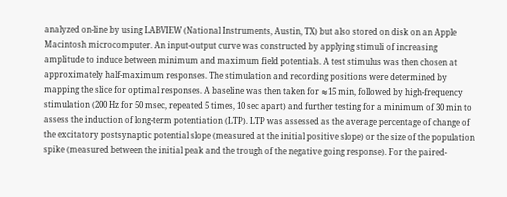analyzed on-line by using LABVIEW (National Instruments, Austin, TX) but also stored on disk on an Apple Macintosh microcomputer. An input-output curve was constructed by applying stimuli of increasing amplitude to induce between minimum and maximum field potentials. A test stimulus was then chosen at approximately half-maximum responses. The stimulation and recording positions were determined by mapping the slice for optimal responses. A baseline was then taken for ≈15 min, followed by high-frequency stimulation (200 Hz for 50 msec, repeated 5 times, 10 sec apart) and further testing for a minimum of 30 min to assess the induction of long-term potentiation (LTP). LTP was assessed as the average percentage of change of the excitatory postsynaptic potential slope (measured at the initial positive slope) or the size of the population spike (measured between the initial peak and the trough of the negative going response). For the paired-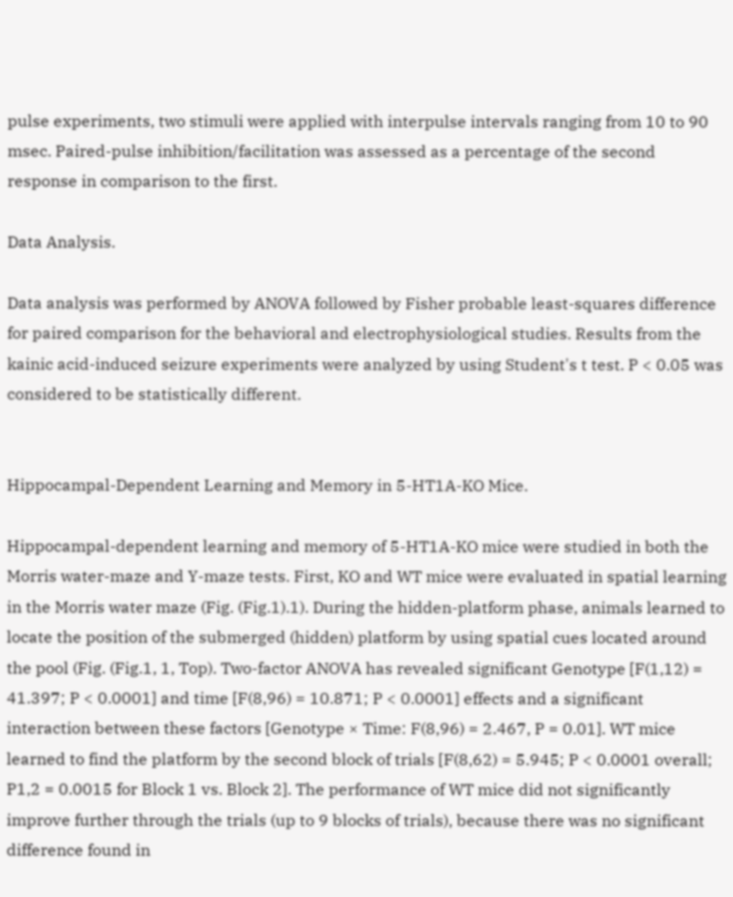pulse experiments, two stimuli were applied with interpulse intervals ranging from 10 to 90 msec. Paired-pulse inhibition/facilitation was assessed as a percentage of the second response in comparison to the first.

Data Analysis.

Data analysis was performed by ANOVA followed by Fisher probable least-squares difference for paired comparison for the behavioral and electrophysiological studies. Results from the kainic acid-induced seizure experiments were analyzed by using Student's t test. P < 0.05 was considered to be statistically different.


Hippocampal-Dependent Learning and Memory in 5-HT1A-KO Mice.

Hippocampal-dependent learning and memory of 5-HT1A-KO mice were studied in both the Morris water-maze and Y-maze tests. First, KO and WT mice were evaluated in spatial learning in the Morris water maze (Fig. (Fig.1).1). During the hidden-platform phase, animals learned to locate the position of the submerged (hidden) platform by using spatial cues located around the pool (Fig. (Fig.1, 1, Top). Two-factor ANOVA has revealed significant Genotype [F(1,12) = 41.397; P < 0.0001] and time [F(8,96) = 10.871; P < 0.0001] effects and a significant interaction between these factors [Genotype × Time: F(8,96) = 2.467, P = 0.01]. WT mice learned to find the platform by the second block of trials [F(8,62) = 5.945; P < 0.0001 overall; P1,2 = 0.0015 for Block 1 vs. Block 2]. The performance of WT mice did not significantly improve further through the trials (up to 9 blocks of trials), because there was no significant difference found in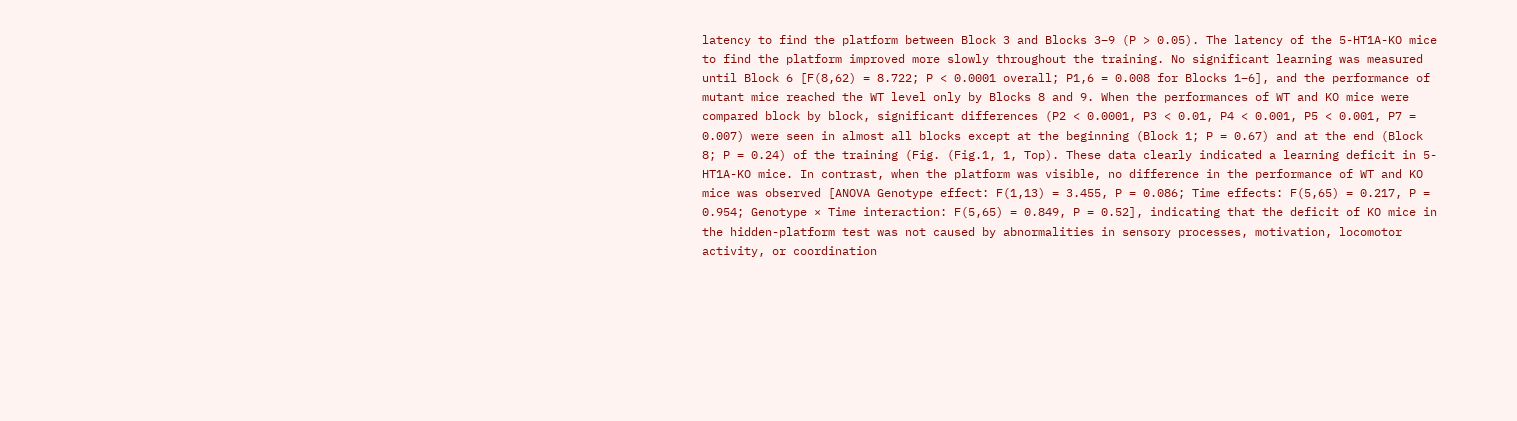latency to find the platform between Block 3 and Blocks 3–9 (P > 0.05). The latency of the 5-HT1A-KO mice to find the platform improved more slowly throughout the training. No significant learning was measured until Block 6 [F(8,62) = 8.722; P < 0.0001 overall; P1,6 = 0.008 for Blocks 1–6], and the performance of mutant mice reached the WT level only by Blocks 8 and 9. When the performances of WT and KO mice were compared block by block, significant differences (P2 < 0.0001, P3 < 0.01, P4 < 0.001, P5 < 0.001, P7 = 0.007) were seen in almost all blocks except at the beginning (Block 1; P = 0.67) and at the end (Block 8; P = 0.24) of the training (Fig. (Fig.1, 1, Top). These data clearly indicated a learning deficit in 5-HT1A-KO mice. In contrast, when the platform was visible, no difference in the performance of WT and KO mice was observed [ANOVA Genotype effect: F(1,13) = 3.455, P = 0.086; Time effects: F(5,65) = 0.217, P = 0.954; Genotype × Time interaction: F(5,65) = 0.849, P = 0.52], indicating that the deficit of KO mice in the hidden-platform test was not caused by abnormalities in sensory processes, motivation, locomotor activity, or coordination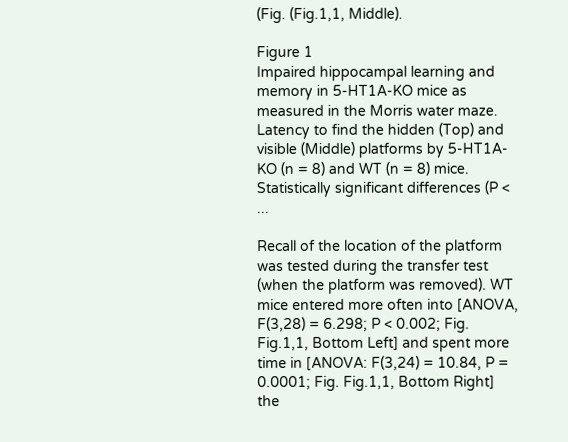(Fig. (Fig.1,1, Middle).

Figure 1
Impaired hippocampal learning and memory in 5-HT1A-KO mice as measured in the Morris water maze. Latency to find the hidden (Top) and visible (Middle) platforms by 5-HT1A-KO (n = 8) and WT (n = 8) mice. Statistically significant differences (P < ...

Recall of the location of the platform was tested during the transfer test (when the platform was removed). WT mice entered more often into [ANOVA, F(3,28) = 6.298; P < 0.002; Fig. Fig.1,1, Bottom Left] and spent more time in [ANOVA: F(3,24) = 10.84, P = 0.0001; Fig. Fig.1,1, Bottom Right] the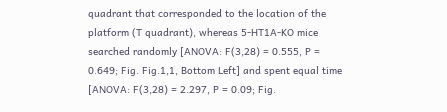quadrant that corresponded to the location of the platform (T quadrant), whereas 5-HT1A-KO mice searched randomly [ANOVA: F(3,28) = 0.555, P = 0.649; Fig. Fig.1,1, Bottom Left] and spent equal time [ANOVA: F(3,28) = 2.297, P = 0.09; Fig.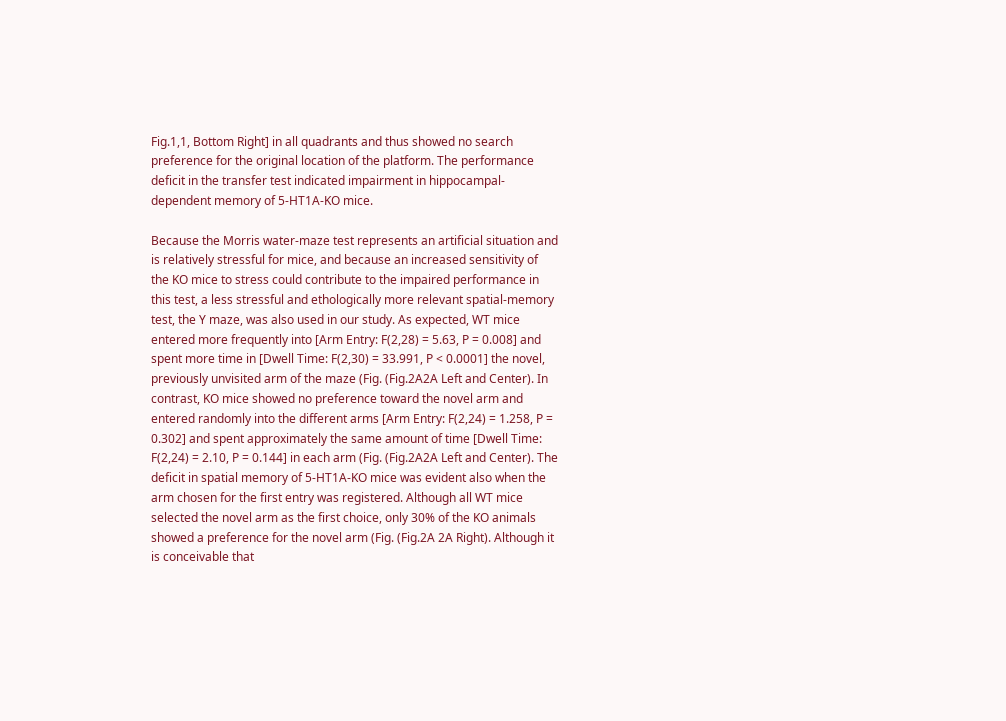Fig.1,1, Bottom Right] in all quadrants and thus showed no search preference for the original location of the platform. The performance deficit in the transfer test indicated impairment in hippocampal-dependent memory of 5-HT1A-KO mice.

Because the Morris water-maze test represents an artificial situation and is relatively stressful for mice, and because an increased sensitivity of the KO mice to stress could contribute to the impaired performance in this test, a less stressful and ethologically more relevant spatial-memory test, the Y maze, was also used in our study. As expected, WT mice entered more frequently into [Arm Entry: F(2,28) = 5.63, P = 0.008] and spent more time in [Dwell Time: F(2,30) = 33.991, P < 0.0001] the novel, previously unvisited arm of the maze (Fig. (Fig.2A2A Left and Center). In contrast, KO mice showed no preference toward the novel arm and entered randomly into the different arms [Arm Entry: F(2,24) = 1.258, P = 0.302] and spent approximately the same amount of time [Dwell Time: F(2,24) = 2.10, P = 0.144] in each arm (Fig. (Fig.2A2A Left and Center). The deficit in spatial memory of 5-HT1A-KO mice was evident also when the arm chosen for the first entry was registered. Although all WT mice selected the novel arm as the first choice, only 30% of the KO animals showed a preference for the novel arm (Fig. (Fig.2A 2A Right). Although it is conceivable that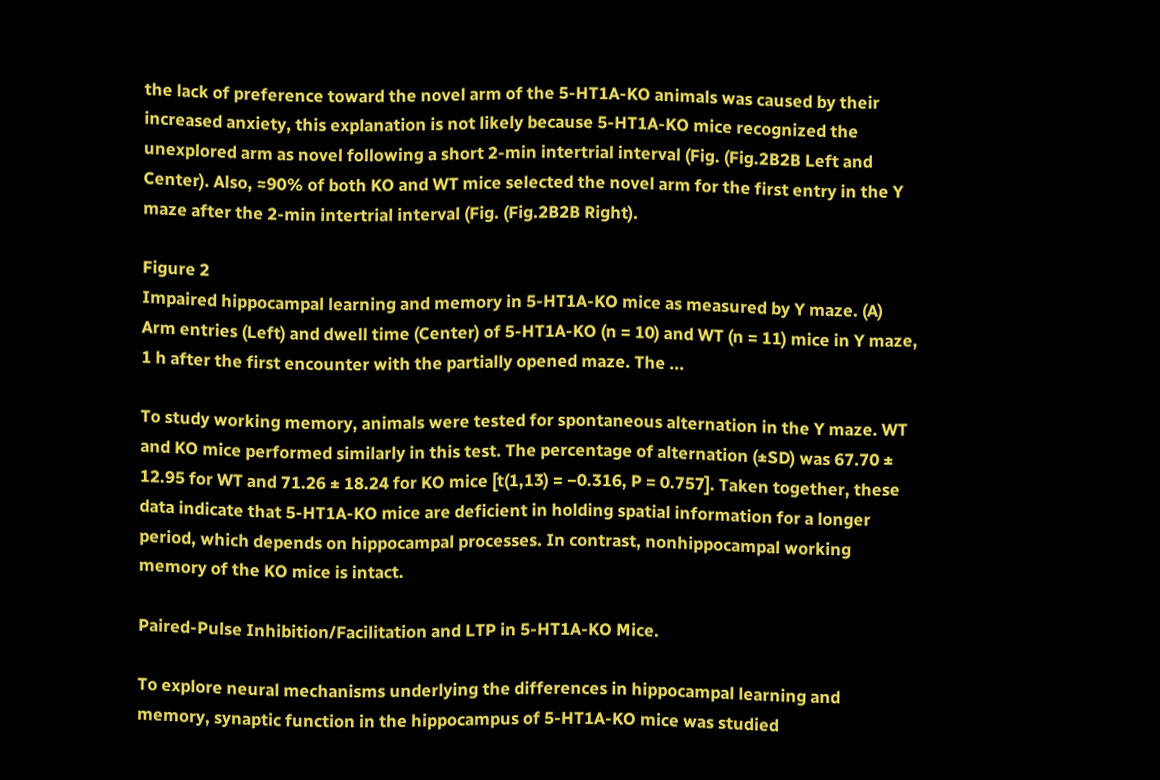the lack of preference toward the novel arm of the 5-HT1A-KO animals was caused by their increased anxiety, this explanation is not likely because 5-HT1A-KO mice recognized the unexplored arm as novel following a short 2-min intertrial interval (Fig. (Fig.2B2B Left and Center). Also, ≈90% of both KO and WT mice selected the novel arm for the first entry in the Y maze after the 2-min intertrial interval (Fig. (Fig.2B2B Right).

Figure 2
Impaired hippocampal learning and memory in 5-HT1A-KO mice as measured by Y maze. (A) Arm entries (Left) and dwell time (Center) of 5-HT1A-KO (n = 10) and WT (n = 11) mice in Y maze, 1 h after the first encounter with the partially opened maze. The ...

To study working memory, animals were tested for spontaneous alternation in the Y maze. WT and KO mice performed similarly in this test. The percentage of alternation (±SD) was 67.70 ± 12.95 for WT and 71.26 ± 18.24 for KO mice [t(1,13) = −0.316, P = 0.757]. Taken together, these data indicate that 5-HT1A-KO mice are deficient in holding spatial information for a longer period, which depends on hippocampal processes. In contrast, nonhippocampal working memory of the KO mice is intact.

Paired-Pulse Inhibition/Facilitation and LTP in 5-HT1A-KO Mice.

To explore neural mechanisms underlying the differences in hippocampal learning and memory, synaptic function in the hippocampus of 5-HT1A-KO mice was studied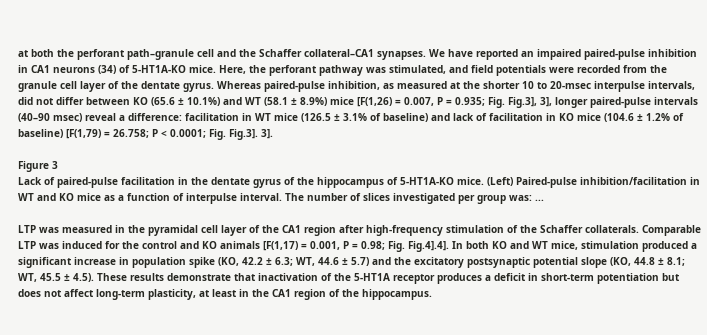at both the perforant path–granule cell and the Schaffer collateral–CA1 synapses. We have reported an impaired paired-pulse inhibition in CA1 neurons (34) of 5-HT1A-KO mice. Here, the perforant pathway was stimulated, and field potentials were recorded from the granule cell layer of the dentate gyrus. Whereas paired-pulse inhibition, as measured at the shorter 10 to 20-msec interpulse intervals, did not differ between KO (65.6 ± 10.1%) and WT (58.1 ± 8.9%) mice [F(1,26) = 0.007, P = 0.935; Fig. Fig.3], 3], longer paired-pulse intervals (40–90 msec) reveal a difference: facilitation in WT mice (126.5 ± 3.1% of baseline) and lack of facilitation in KO mice (104.6 ± 1.2% of baseline) [F(1,79) = 26.758; P < 0.0001; Fig. Fig.3]. 3].

Figure 3
Lack of paired-pulse facilitation in the dentate gyrus of the hippocampus of 5-HT1A-KO mice. (Left) Paired-pulse inhibition/facilitation in WT and KO mice as a function of interpulse interval. The number of slices investigated per group was: ...

LTP was measured in the pyramidal cell layer of the CA1 region after high-frequency stimulation of the Schaffer collaterals. Comparable LTP was induced for the control and KO animals [F(1,17) = 0.001, P = 0.98; Fig. Fig.4].4]. In both KO and WT mice, stimulation produced a significant increase in population spike (KO, 42.2 ± 6.3; WT, 44.6 ± 5.7) and the excitatory postsynaptic potential slope (KO, 44.8 ± 8.1; WT, 45.5 ± 4.5). These results demonstrate that inactivation of the 5-HT1A receptor produces a deficit in short-term potentiation but does not affect long-term plasticity, at least in the CA1 region of the hippocampus.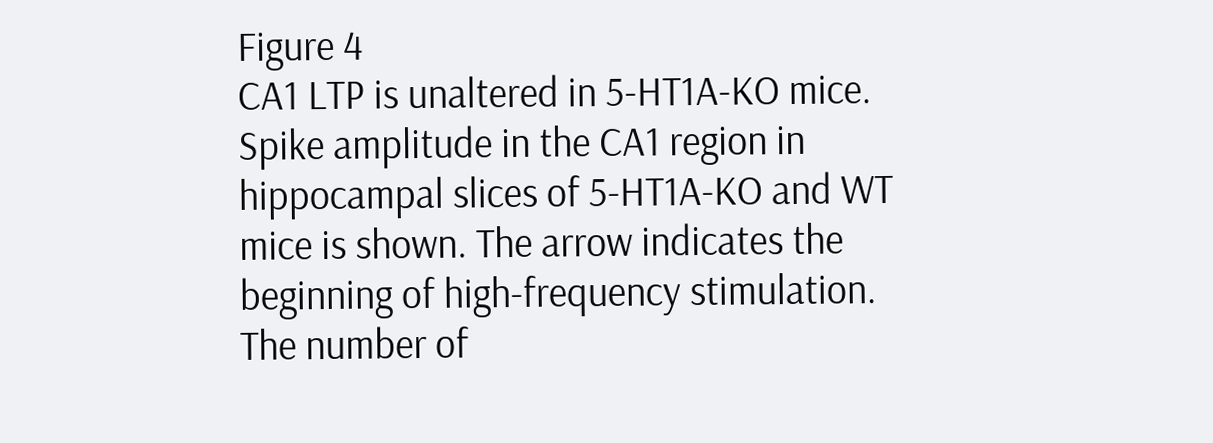Figure 4
CA1 LTP is unaltered in 5-HT1A-KO mice. Spike amplitude in the CA1 region in hippocampal slices of 5-HT1A-KO and WT mice is shown. The arrow indicates the beginning of high-frequency stimulation. The number of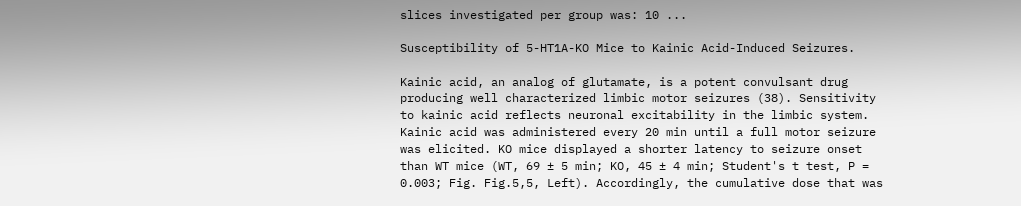slices investigated per group was: 10 ...

Susceptibility of 5-HT1A-KO Mice to Kainic Acid-Induced Seizures.

Kainic acid, an analog of glutamate, is a potent convulsant drug producing well characterized limbic motor seizures (38). Sensitivity to kainic acid reflects neuronal excitability in the limbic system. Kainic acid was administered every 20 min until a full motor seizure was elicited. KO mice displayed a shorter latency to seizure onset than WT mice (WT, 69 ± 5 min; KO, 45 ± 4 min; Student's t test, P = 0.003; Fig. Fig.5,5, Left). Accordingly, the cumulative dose that was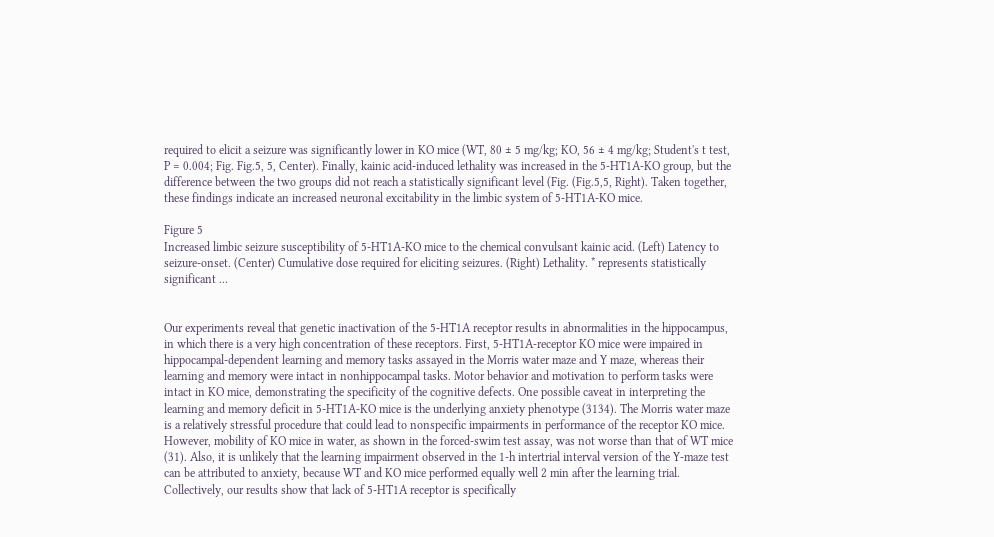required to elicit a seizure was significantly lower in KO mice (WT, 80 ± 5 mg/kg; KO, 56 ± 4 mg/kg; Student's t test, P = 0.004; Fig. Fig.5, 5, Center). Finally, kainic acid-induced lethality was increased in the 5-HT1A-KO group, but the difference between the two groups did not reach a statistically significant level (Fig. (Fig.5,5, Right). Taken together, these findings indicate an increased neuronal excitability in the limbic system of 5-HT1A-KO mice.

Figure 5
Increased limbic seizure susceptibility of 5-HT1A-KO mice to the chemical convulsant kainic acid. (Left) Latency to seizure-onset. (Center) Cumulative dose required for eliciting seizures. (Right) Lethality. * represents statistically significant ...


Our experiments reveal that genetic inactivation of the 5-HT1A receptor results in abnormalities in the hippocampus, in which there is a very high concentration of these receptors. First, 5-HT1A-receptor KO mice were impaired in hippocampal-dependent learning and memory tasks assayed in the Morris water maze and Y maze, whereas their learning and memory were intact in nonhippocampal tasks. Motor behavior and motivation to perform tasks were intact in KO mice, demonstrating the specificity of the cognitive defects. One possible caveat in interpreting the learning and memory deficit in 5-HT1A-KO mice is the underlying anxiety phenotype (3134). The Morris water maze is a relatively stressful procedure that could lead to nonspecific impairments in performance of the receptor KO mice. However, mobility of KO mice in water, as shown in the forced-swim test assay, was not worse than that of WT mice (31). Also, it is unlikely that the learning impairment observed in the 1-h intertrial interval version of the Y-maze test can be attributed to anxiety, because WT and KO mice performed equally well 2 min after the learning trial. Collectively, our results show that lack of 5-HT1A receptor is specifically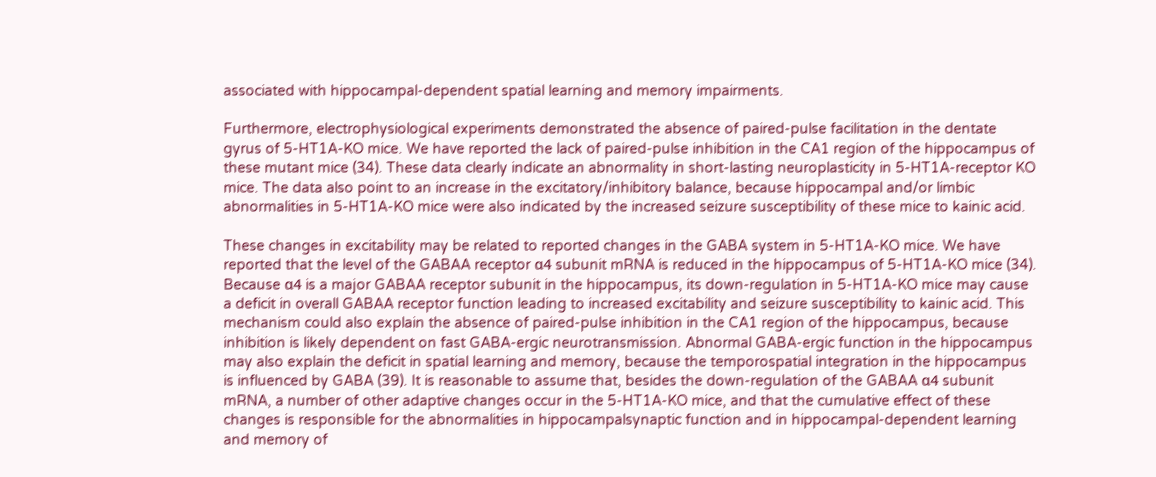associated with hippocampal-dependent spatial learning and memory impairments.

Furthermore, electrophysiological experiments demonstrated the absence of paired-pulse facilitation in the dentate gyrus of 5-HT1A-KO mice. We have reported the lack of paired-pulse inhibition in the CA1 region of the hippocampus of these mutant mice (34). These data clearly indicate an abnormality in short-lasting neuroplasticity in 5-HT1A-receptor KO mice. The data also point to an increase in the excitatory/inhibitory balance, because hippocampal and/or limbic abnormalities in 5-HT1A-KO mice were also indicated by the increased seizure susceptibility of these mice to kainic acid.

These changes in excitability may be related to reported changes in the GABA system in 5-HT1A-KO mice. We have reported that the level of the GABAA receptor α4 subunit mRNA is reduced in the hippocampus of 5-HT1A-KO mice (34). Because α4 is a major GABAA receptor subunit in the hippocampus, its down-regulation in 5-HT1A-KO mice may cause a deficit in overall GABAA receptor function leading to increased excitability and seizure susceptibility to kainic acid. This mechanism could also explain the absence of paired-pulse inhibition in the CA1 region of the hippocampus, because inhibition is likely dependent on fast GABA-ergic neurotransmission. Abnormal GABA-ergic function in the hippocampus may also explain the deficit in spatial learning and memory, because the temporospatial integration in the hippocampus is influenced by GABA (39). It is reasonable to assume that, besides the down-regulation of the GABAA α4 subunit mRNA, a number of other adaptive changes occur in the 5-HT1A-KO mice, and that the cumulative effect of these changes is responsible for the abnormalities in hippocampalsynaptic function and in hippocampal-dependent learning and memory of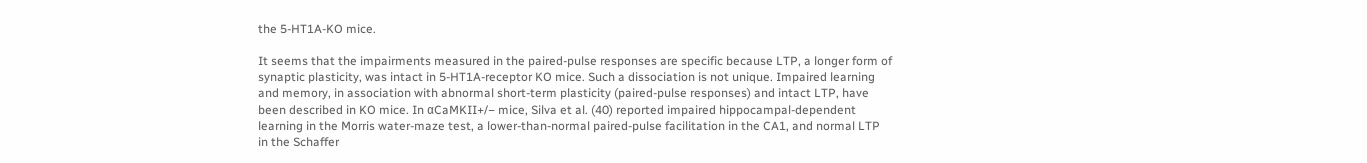the 5-HT1A-KO mice.

It seems that the impairments measured in the paired-pulse responses are specific because LTP, a longer form of synaptic plasticity, was intact in 5-HT1A-receptor KO mice. Such a dissociation is not unique. Impaired learning and memory, in association with abnormal short-term plasticity (paired-pulse responses) and intact LTP, have been described in KO mice. In αCaMKII+/− mice, Silva et al. (40) reported impaired hippocampal-dependent learning in the Morris water-maze test, a lower-than-normal paired-pulse facilitation in the CA1, and normal LTP in the Schaffer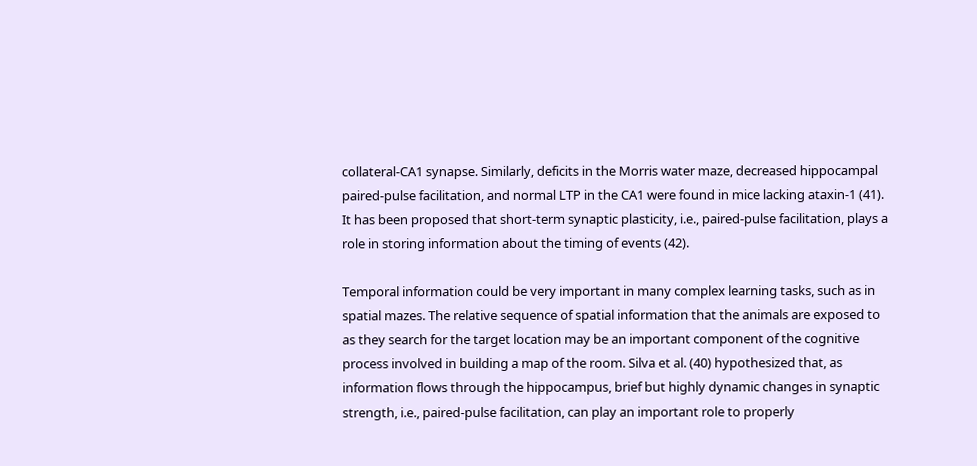collateral-CA1 synapse. Similarly, deficits in the Morris water maze, decreased hippocampal paired-pulse facilitation, and normal LTP in the CA1 were found in mice lacking ataxin-1 (41). It has been proposed that short-term synaptic plasticity, i.e., paired-pulse facilitation, plays a role in storing information about the timing of events (42).

Temporal information could be very important in many complex learning tasks, such as in spatial mazes. The relative sequence of spatial information that the animals are exposed to as they search for the target location may be an important component of the cognitive process involved in building a map of the room. Silva et al. (40) hypothesized that, as information flows through the hippocampus, brief but highly dynamic changes in synaptic strength, i.e., paired-pulse facilitation, can play an important role to properly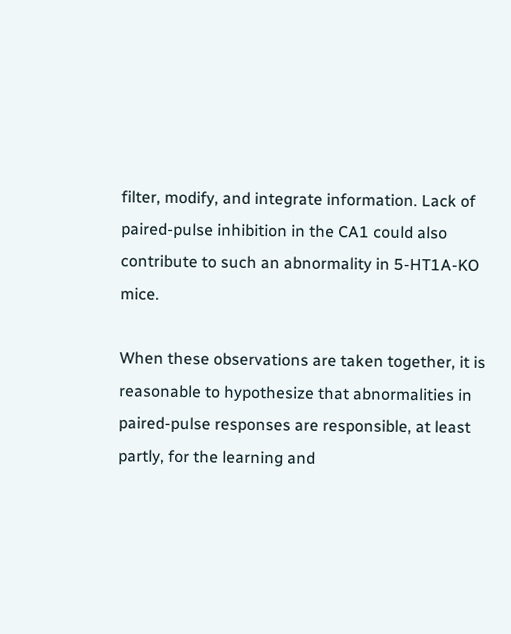filter, modify, and integrate information. Lack of paired-pulse inhibition in the CA1 could also contribute to such an abnormality in 5-HT1A-KO mice.

When these observations are taken together, it is reasonable to hypothesize that abnormalities in paired-pulse responses are responsible, at least partly, for the learning and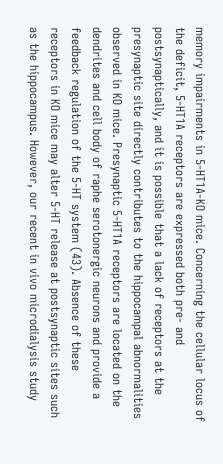memory impairments in 5-HT1A-KO mice. Concerning the cellular locus of the deficit, 5-HT1A receptors are expressed both pre- and postsynaptically, and it is possible that a lack of receptors at the presynaptic site directly contributes to the hippocampal abnormalities observed in KO mice. Presynaptic 5-HT1A receptors are located on the dendrites and cell body of raphe serotonergic neurons and provide a feedback regulation of the 5-HT system (43). Absence of these receptors in KO mice may alter 5-HT release at postsynaptic sites such as the hippocampus. However, our recent in vivo microdialysis study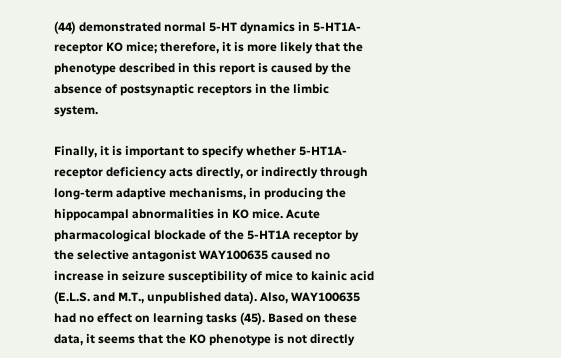(44) demonstrated normal 5-HT dynamics in 5-HT1A-receptor KO mice; therefore, it is more likely that the phenotype described in this report is caused by the absence of postsynaptic receptors in the limbic system.

Finally, it is important to specify whether 5-HT1A-receptor deficiency acts directly, or indirectly through long-term adaptive mechanisms, in producing the hippocampal abnormalities in KO mice. Acute pharmacological blockade of the 5-HT1A receptor by the selective antagonist WAY100635 caused no increase in seizure susceptibility of mice to kainic acid (E.L.S. and M.T., unpublished data). Also, WAY100635 had no effect on learning tasks (45). Based on these data, it seems that the KO phenotype is not directly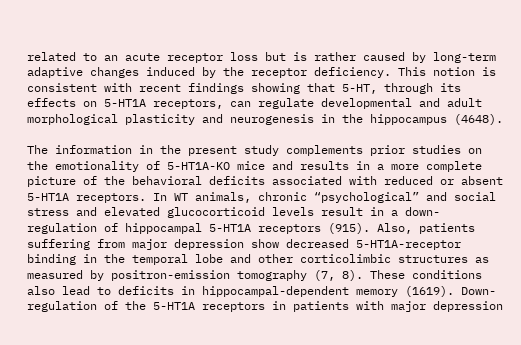related to an acute receptor loss but is rather caused by long-term adaptive changes induced by the receptor deficiency. This notion is consistent with recent findings showing that 5-HT, through its effects on 5-HT1A receptors, can regulate developmental and adult morphological plasticity and neurogenesis in the hippocampus (4648).

The information in the present study complements prior studies on the emotionality of 5-HT1A-KO mice and results in a more complete picture of the behavioral deficits associated with reduced or absent 5-HT1A receptors. In WT animals, chronic “psychological” and social stress and elevated glucocorticoid levels result in a down-regulation of hippocampal 5-HT1A receptors (915). Also, patients suffering from major depression show decreased 5-HT1A-receptor binding in the temporal lobe and other corticolimbic structures as measured by positron-emission tomography (7, 8). These conditions also lead to deficits in hippocampal-dependent memory (1619). Down-regulation of the 5-HT1A receptors in patients with major depression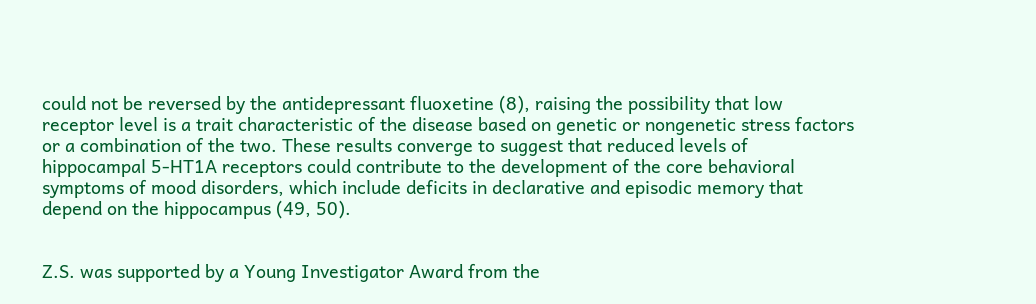could not be reversed by the antidepressant fluoxetine (8), raising the possibility that low receptor level is a trait characteristic of the disease based on genetic or nongenetic stress factors or a combination of the two. These results converge to suggest that reduced levels of hippocampal 5-HT1A receptors could contribute to the development of the core behavioral symptoms of mood disorders, which include deficits in declarative and episodic memory that depend on the hippocampus (49, 50).


Z.S. was supported by a Young Investigator Award from the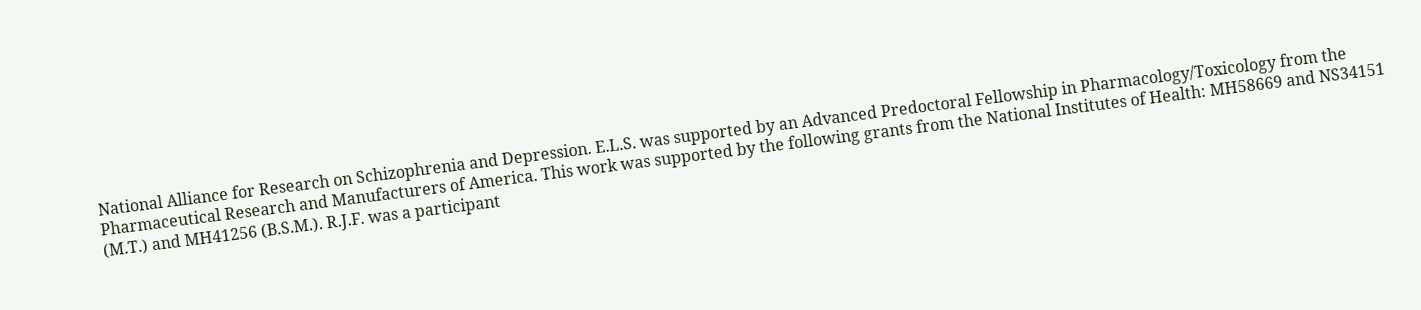National Alliance for Research on Schizophrenia and Depression. E.L.S. was supported by an Advanced Predoctoral Fellowship in Pharmacology/Toxicology from the Pharmaceutical Research and Manufacturers of America. This work was supported by the following grants from the National Institutes of Health: MH58669 and NS34151 (M.T.) and MH41256 (B.S.M.). R.J.F. was a participant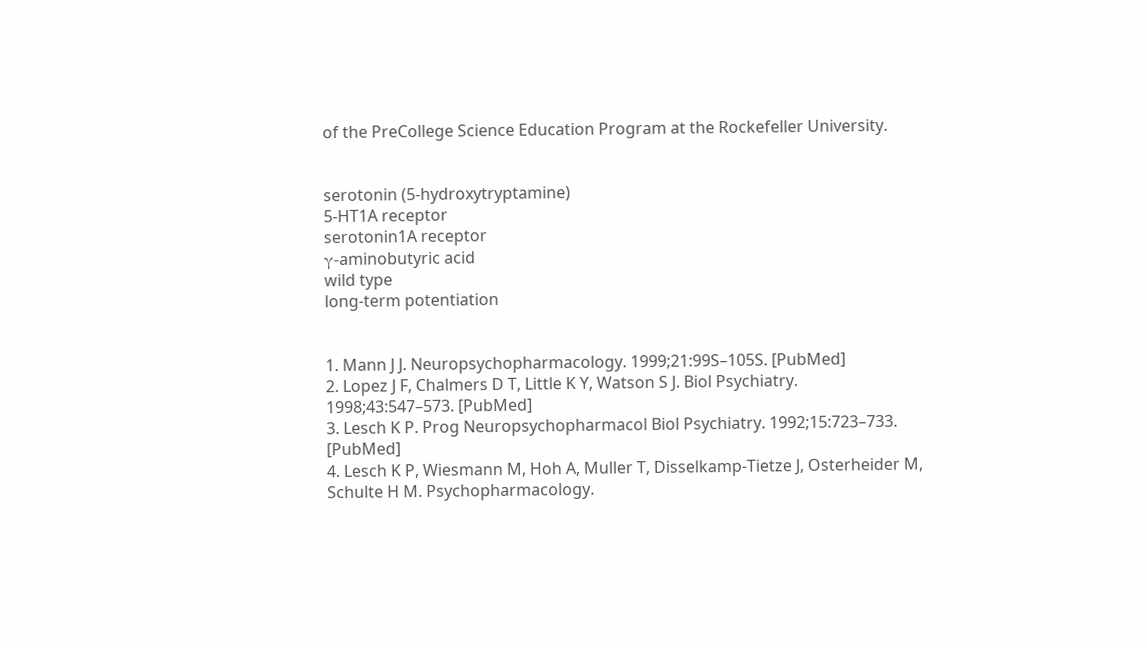of the PreCollege Science Education Program at the Rockefeller University.


serotonin (5-hydroxytryptamine)
5-HT1A receptor
serotonin1A receptor
γ-aminobutyric acid
wild type
long-term potentiation


1. Mann J J. Neuropsychopharmacology. 1999;21:99S–105S. [PubMed]
2. Lopez J F, Chalmers D T, Little K Y, Watson S J. Biol Psychiatry. 1998;43:547–573. [PubMed]
3. Lesch K P. Prog Neuropsychopharmacol Biol Psychiatry. 1992;15:723–733. [PubMed]
4. Lesch K P, Wiesmann M, Hoh A, Muller T, Disselkamp-Tietze J, Osterheider M, Schulte H M. Psychopharmacology.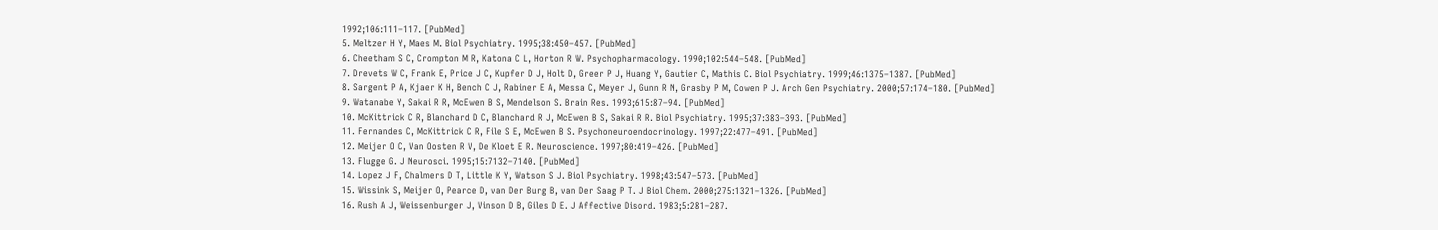1992;106:111–117. [PubMed]
5. Meltzer H Y, Maes M. Biol Psychiatry. 1995;38:450–457. [PubMed]
6. Cheetham S C, Crompton M R, Katona C L, Horton R W. Psychopharmacology. 1990;102:544–548. [PubMed]
7. Drevets W C, Frank E, Price J C, Kupfer D J, Holt D, Greer P J, Huang Y, Gautier C, Mathis C. Biol Psychiatry. 1999;46:1375–1387. [PubMed]
8. Sargent P A, Kjaer K H, Bench C J, Rabiner E A, Messa C, Meyer J, Gunn R N, Grasby P M, Cowen P J. Arch Gen Psychiatry. 2000;57:174–180. [PubMed]
9. Watanabe Y, Sakai R R, McEwen B S, Mendelson S. Brain Res. 1993;615:87–94. [PubMed]
10. McKittrick C R, Blanchard D C, Blanchard R J, McEwen B S, Sakai R R. Biol Psychiatry. 1995;37:383–393. [PubMed]
11. Fernandes C, McKittrick C R, File S E, McEwen B S. Psychoneuroendocrinology. 1997;22:477–491. [PubMed]
12. Meijer O C, Van Oosten R V, De Kloet E R. Neuroscience. 1997;80:419–426. [PubMed]
13. Flugge G. J Neurosci. 1995;15:7132–7140. [PubMed]
14. Lopez J F, Chalmers D T, Little K Y, Watson S J. Biol Psychiatry. 1998;43:547–573. [PubMed]
15. Wissink S, Meijer O, Pearce D, van Der Burg B, van Der Saag P T. J Biol Chem. 2000;275:1321–1326. [PubMed]
16. Rush A J, Weissenburger J, Vinson D B, Giles D E. J Affective Disord. 1983;5:281–287.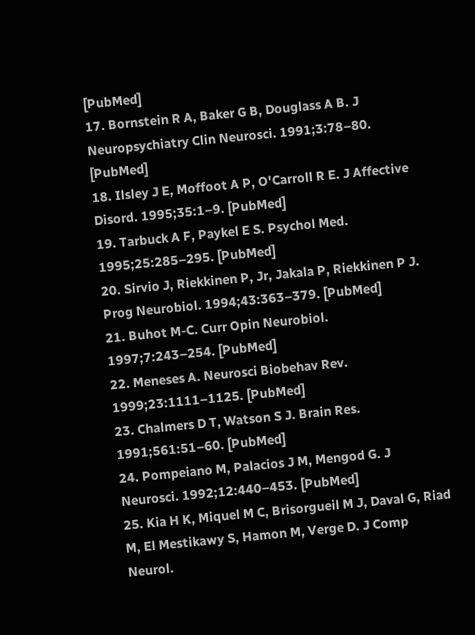[PubMed]
17. Bornstein R A, Baker G B, Douglass A B. J Neuropsychiatry Clin Neurosci. 1991;3:78–80. [PubMed]
18. Ilsley J E, Moffoot A P, O'Carroll R E. J Affective Disord. 1995;35:1–9. [PubMed]
19. Tarbuck A F, Paykel E S. Psychol Med. 1995;25:285–295. [PubMed]
20. Sirvio J, Riekkinen P, Jr, Jakala P, Riekkinen P J. Prog Neurobiol. 1994;43:363–379. [PubMed]
21. Buhot M-C. Curr Opin Neurobiol. 1997;7:243–254. [PubMed]
22. Meneses A. Neurosci Biobehav Rev. 1999;23:1111–1125. [PubMed]
23. Chalmers D T, Watson S J. Brain Res. 1991;561:51–60. [PubMed]
24. Pompeiano M, Palacios J M, Mengod G. J Neurosci. 1992;12:440–453. [PubMed]
25. Kia H K, Miquel M C, Brisorgueil M J, Daval G, Riad M, El Mestikawy S, Hamon M, Verge D. J Comp Neurol.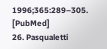1996;365:289–305. [PubMed]
26. Pasqualetti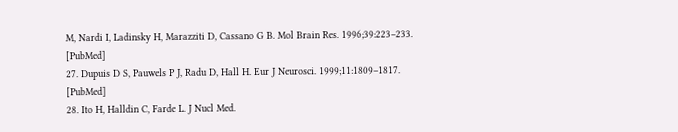M, Nardi I, Ladinsky H, Marazziti D, Cassano G B. Mol Brain Res. 1996;39:223–233. [PubMed]
27. Dupuis D S, Pauwels P J, Radu D, Hall H. Eur J Neurosci. 1999;11:1809–1817. [PubMed]
28. Ito H, Halldin C, Farde L. J Nucl Med.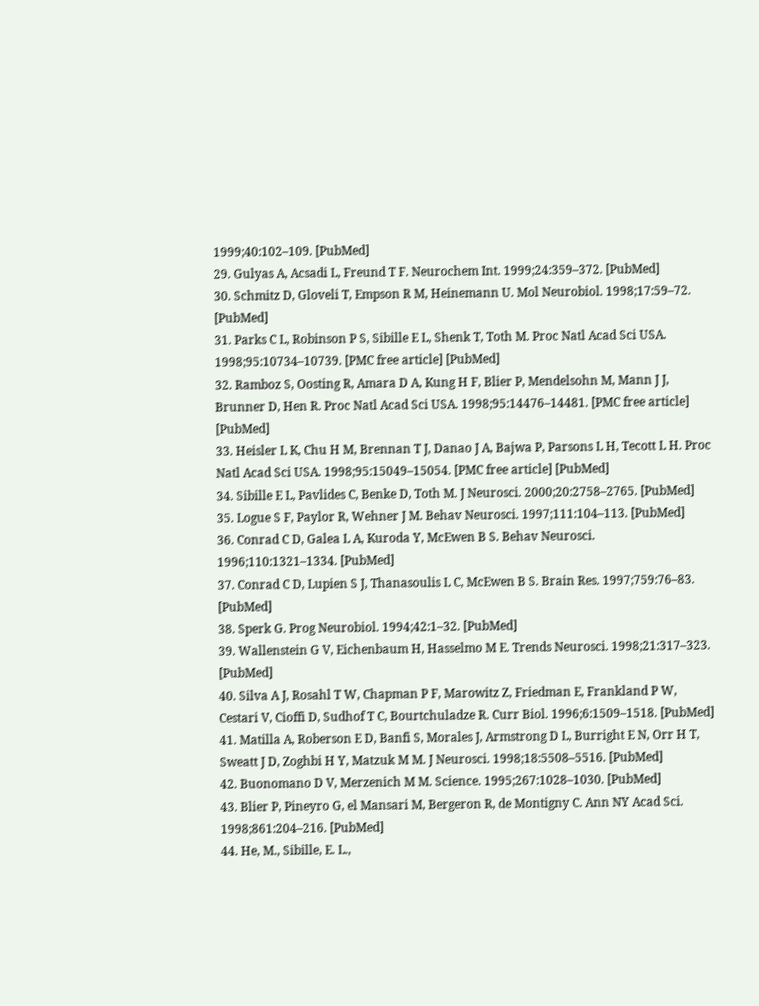1999;40:102–109. [PubMed]
29. Gulyas A, Acsadi L, Freund T F. Neurochem Int. 1999;24:359–372. [PubMed]
30. Schmitz D, Gloveli T, Empson R M, Heinemann U. Mol Neurobiol. 1998;17:59–72. [PubMed]
31. Parks C L, Robinson P S, Sibille E L, Shenk T, Toth M. Proc Natl Acad Sci USA. 1998;95:10734–10739. [PMC free article] [PubMed]
32. Ramboz S, Oosting R, Amara D A, Kung H F, Blier P, Mendelsohn M, Mann J J, Brunner D, Hen R. Proc Natl Acad Sci USA. 1998;95:14476–14481. [PMC free article] [PubMed]
33. Heisler L K, Chu H M, Brennan T J, Danao J A, Bajwa P, Parsons L H, Tecott L H. Proc Natl Acad Sci USA. 1998;95:15049–15054. [PMC free article] [PubMed]
34. Sibille E L, Pavlides C, Benke D, Toth M. J Neurosci. 2000;20:2758–2765. [PubMed]
35. Logue S F, Paylor R, Wehner J M. Behav Neurosci. 1997;111:104–113. [PubMed]
36. Conrad C D, Galea L A, Kuroda Y, McEwen B S. Behav Neurosci. 1996;110:1321–1334. [PubMed]
37. Conrad C D, Lupien S J, Thanasoulis L C, McEwen B S. Brain Res. 1997;759:76–83. [PubMed]
38. Sperk G. Prog Neurobiol. 1994;42:1–32. [PubMed]
39. Wallenstein G V, Eichenbaum H, Hasselmo M E. Trends Neurosci. 1998;21:317–323. [PubMed]
40. Silva A J, Rosahl T W, Chapman P F, Marowitz Z, Friedman E, Frankland P W, Cestari V, Cioffi D, Sudhof T C, Bourtchuladze R. Curr Biol. 1996;6:1509–1518. [PubMed]
41. Matilla A, Roberson E D, Banfi S, Morales J, Armstrong D L, Burright E N, Orr H T, Sweatt J D, Zoghbi H Y, Matzuk M M. J Neurosci. 1998;18:5508–5516. [PubMed]
42. Buonomano D V, Merzenich M M. Science. 1995;267:1028–1030. [PubMed]
43. Blier P, Pineyro G, el Mansari M, Bergeron R, de Montigny C. Ann NY Acad Sci. 1998;861:204–216. [PubMed]
44. He, M., Sibille, E. L.,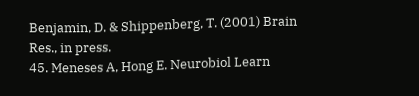Benjamin, D. & Shippenberg, T. (2001) Brain Res., in press.
45. Meneses A, Hong E. Neurobiol Learn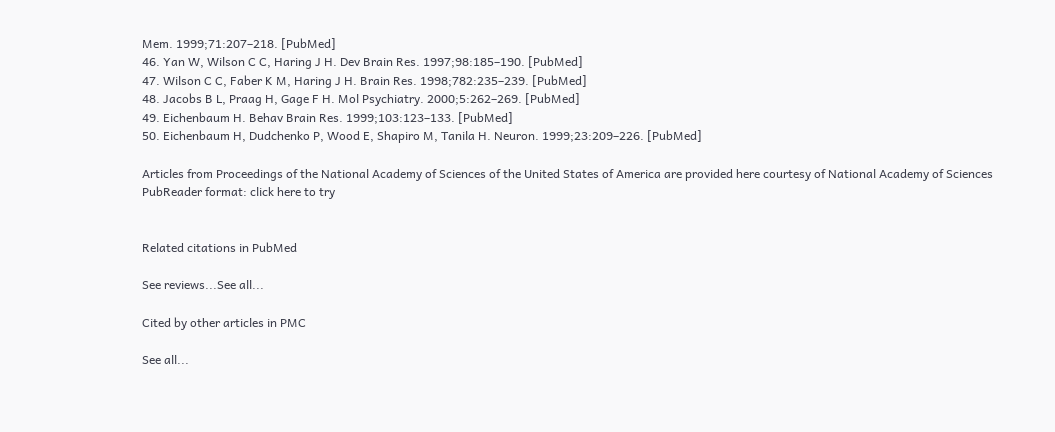Mem. 1999;71:207–218. [PubMed]
46. Yan W, Wilson C C, Haring J H. Dev Brain Res. 1997;98:185–190. [PubMed]
47. Wilson C C, Faber K M, Haring J H. Brain Res. 1998;782:235–239. [PubMed]
48. Jacobs B L, Praag H, Gage F H. Mol Psychiatry. 2000;5:262–269. [PubMed]
49. Eichenbaum H. Behav Brain Res. 1999;103:123–133. [PubMed]
50. Eichenbaum H, Dudchenko P, Wood E, Shapiro M, Tanila H. Neuron. 1999;23:209–226. [PubMed]

Articles from Proceedings of the National Academy of Sciences of the United States of America are provided here courtesy of National Academy of Sciences
PubReader format: click here to try


Related citations in PubMed

See reviews...See all...

Cited by other articles in PMC

See all...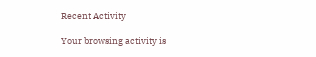Recent Activity

Your browsing activity is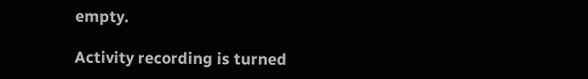empty.

Activity recording is turned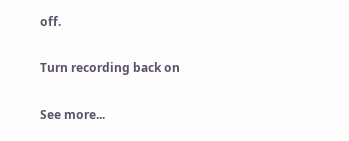off.

Turn recording back on

See more...